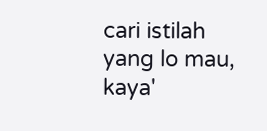cari istilah yang lo mau, kaya'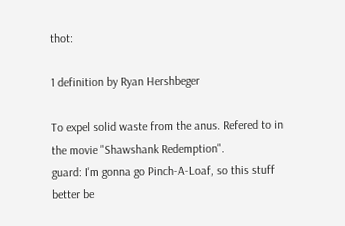thot:

1 definition by Ryan Hershbeger

To expel solid waste from the anus. Refered to in the movie "Shawshank Redemption".
guard: I'm gonna go Pinch-A-Loaf, so this stuff better be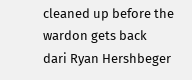cleaned up before the wardon gets back
dari Ryan Hershbeger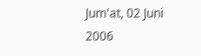Jum'at, 02 Juni 2006